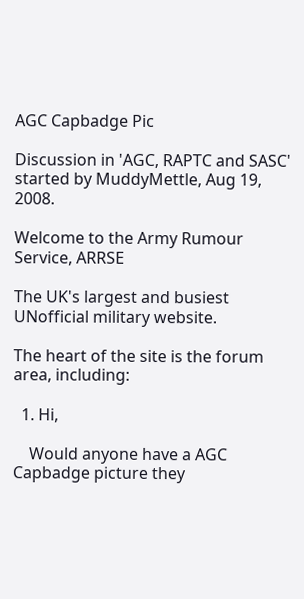AGC Capbadge Pic

Discussion in 'AGC, RAPTC and SASC' started by MuddyMettle, Aug 19, 2008.

Welcome to the Army Rumour Service, ARRSE

The UK's largest and busiest UNofficial military website.

The heart of the site is the forum area, including:

  1. Hi,

    Would anyone have a AGC Capbadge picture they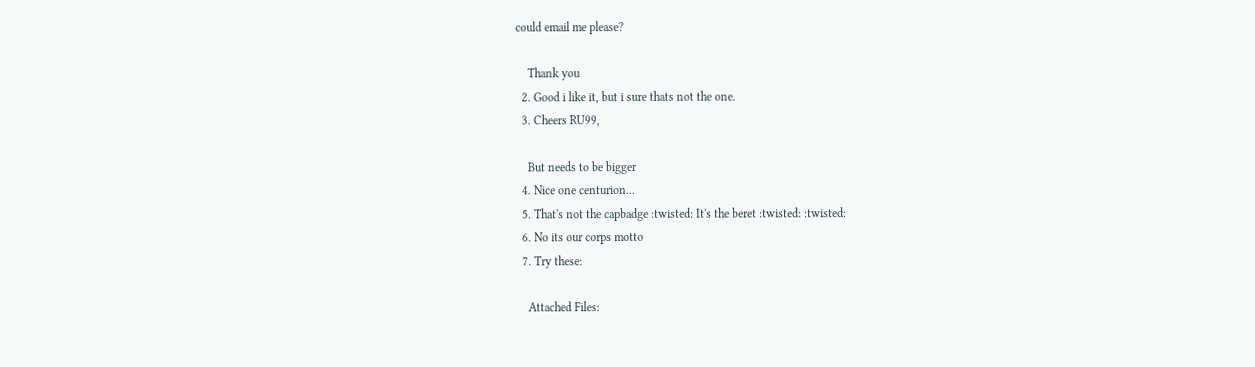could email me please?

    Thank you
  2. Good i like it, but i sure thats not the one.
  3. Cheers RU99,

    But needs to be bigger
  4. Nice one centurion...
  5. That's not the capbadge :twisted: It's the beret :twisted: :twisted:
  6. No its our corps motto
  7. Try these:

    Attached Files: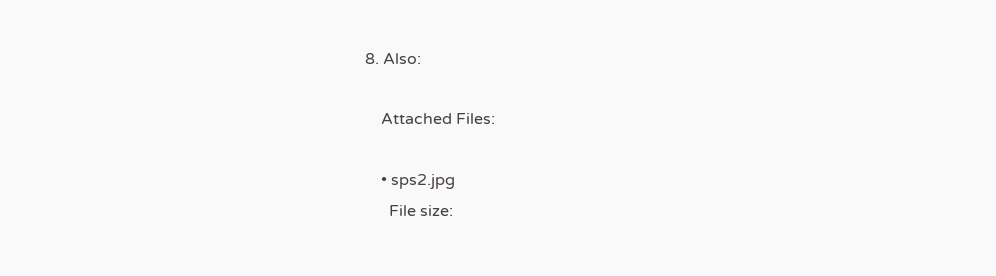8. Also:

    Attached Files:

    • sps2.jpg
      File size: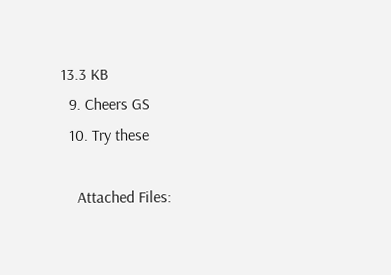13.3 KB
  9. Cheers GS
  10. Try these

    Attached Files: